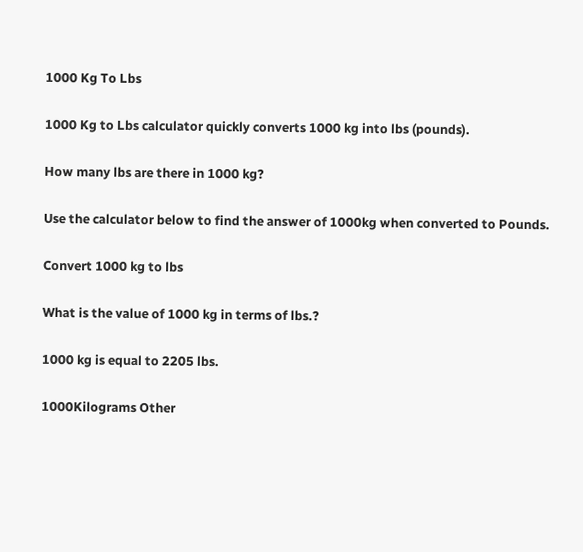1000 Kg To Lbs

1000 Kg to Lbs calculator quickly converts 1000 kg into lbs (pounds).

How many lbs are there in 1000 kg?

Use the calculator below to find the answer of 1000kg when converted to Pounds.

Convert 1000 kg to lbs

What is the value of 1000 kg in terms of lbs.?

1000 kg is equal to 2205 lbs.

1000Kilograms Other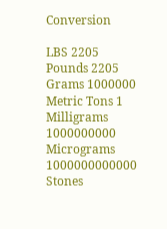Conversion

LBS 2205
Pounds 2205
Grams 1000000
Metric Tons 1
Milligrams 1000000000
Micrograms 1000000000000
Stones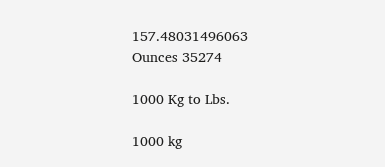157.48031496063
Ounces 35274

1000 Kg to Lbs.

1000 kg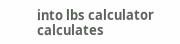into lbs calculator calculates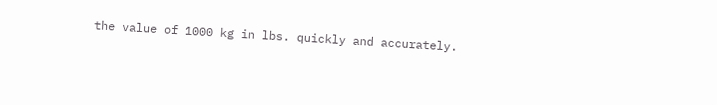the value of 1000 kg in lbs. quickly and accurately.